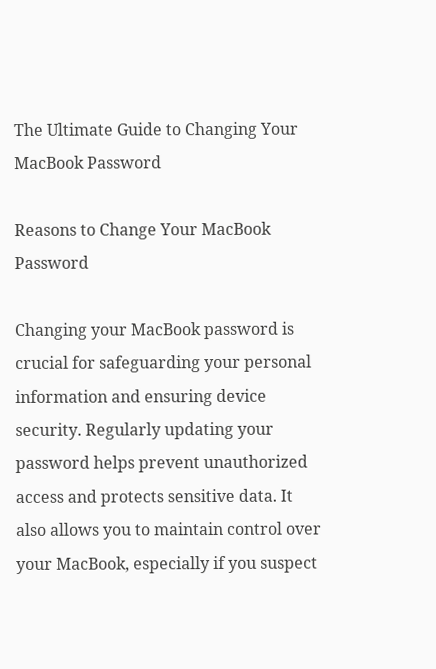The Ultimate Guide to Changing Your MacBook Password

Reasons to Change Your MacBook Password

Changing your MacBook password is crucial for safeguarding your personal information and ensuring device security. Regularly updating your password helps prevent unauthorized access and protects sensitive data. It also allows you to maintain control over your MacBook, especially if you suspect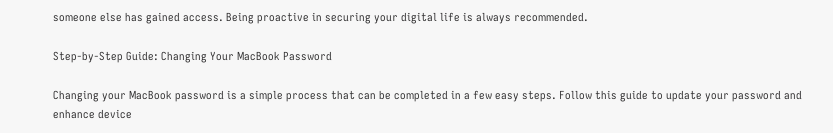someone else has gained access. Being proactive in securing your digital life is always recommended.

Step-by-Step Guide: Changing Your MacBook Password

Changing your MacBook password is a simple process that can be completed in a few easy steps. Follow this guide to update your password and enhance device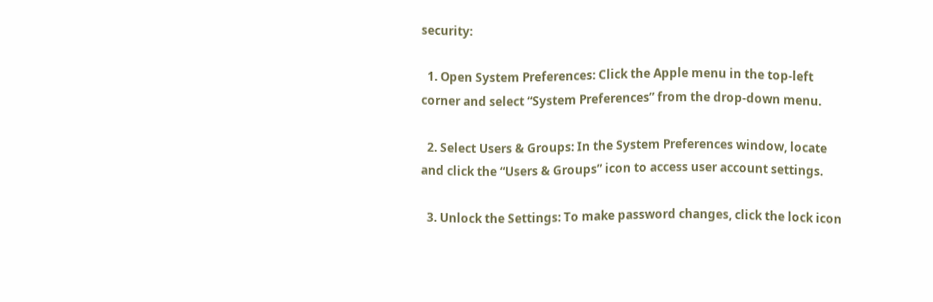security:

  1. Open System Preferences: Click the Apple menu in the top-left corner and select “System Preferences” from the drop-down menu.

  2. Select Users & Groups: In the System Preferences window, locate and click the “Users & Groups” icon to access user account settings.

  3. Unlock the Settings: To make password changes, click the lock icon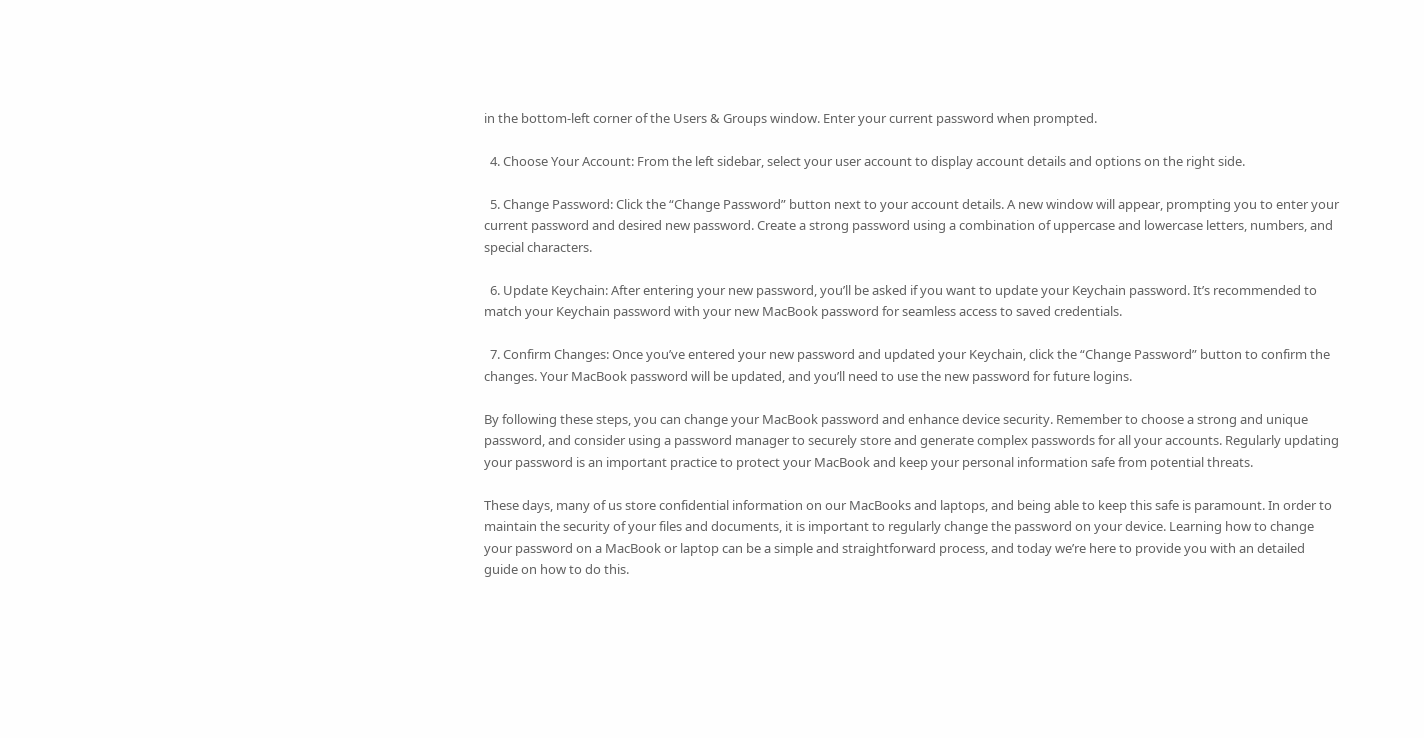in the bottom-left corner of the Users & Groups window. Enter your current password when prompted.

  4. Choose Your Account: From the left sidebar, select your user account to display account details and options on the right side.

  5. Change Password: Click the “Change Password” button next to your account details. A new window will appear, prompting you to enter your current password and desired new password. Create a strong password using a combination of uppercase and lowercase letters, numbers, and special characters.

  6. Update Keychain: After entering your new password, you’ll be asked if you want to update your Keychain password. It’s recommended to match your Keychain password with your new MacBook password for seamless access to saved credentials.

  7. Confirm Changes: Once you’ve entered your new password and updated your Keychain, click the “Change Password” button to confirm the changes. Your MacBook password will be updated, and you’ll need to use the new password for future logins.

By following these steps, you can change your MacBook password and enhance device security. Remember to choose a strong and unique password, and consider using a password manager to securely store and generate complex passwords for all your accounts. Regularly updating your password is an important practice to protect your MacBook and keep your personal information safe from potential threats.

These days, many of us store confidential information on our MacBooks and laptops, and being able to keep this safe is paramount. In order to maintain the security of your files and documents, it is important to regularly change the password on your device. Learning how to change your password on a MacBook or laptop can be a simple and straightforward process, and today we’re here to provide you with an detailed guide on how to do this.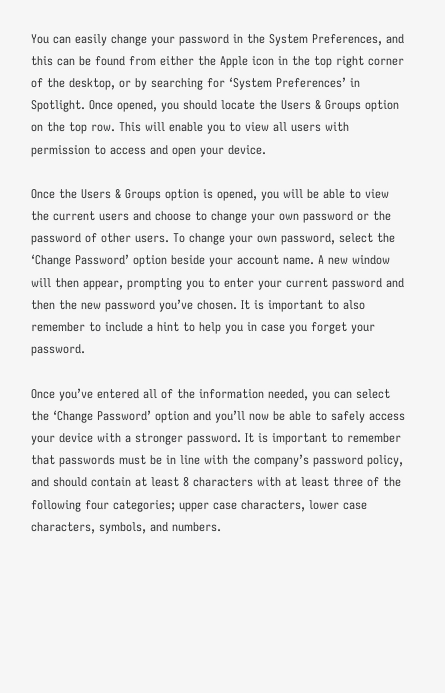You can easily change your password in the System Preferences, and this can be found from either the Apple icon in the top right corner of the desktop, or by searching for ‘System Preferences’ in Spotlight. Once opened, you should locate the Users & Groups option on the top row. This will enable you to view all users with permission to access and open your device.

Once the Users & Groups option is opened, you will be able to view the current users and choose to change your own password or the password of other users. To change your own password, select the ‘Change Password’ option beside your account name. A new window will then appear, prompting you to enter your current password and then the new password you’ve chosen. It is important to also remember to include a hint to help you in case you forget your password.

Once you’ve entered all of the information needed, you can select the ‘Change Password’ option and you’ll now be able to safely access your device with a stronger password. It is important to remember that passwords must be in line with the company’s password policy, and should contain at least 8 characters with at least three of the following four categories; upper case characters, lower case characters, symbols, and numbers.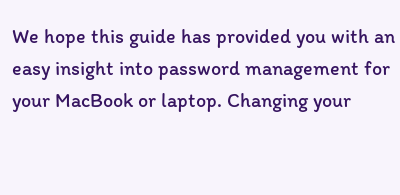We hope this guide has provided you with an easy insight into password management for your MacBook or laptop. Changing your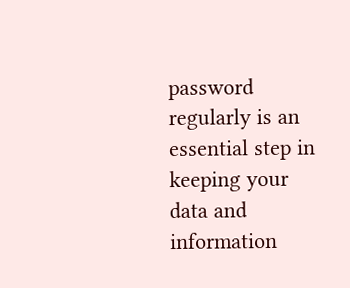password regularly is an essential step in keeping your data and information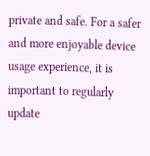private and safe. For a safer and more enjoyable device usage experience, it is important to regularly update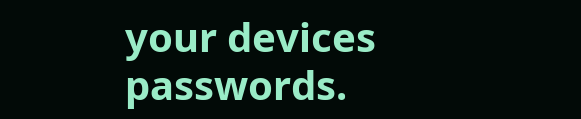your devices passwords.